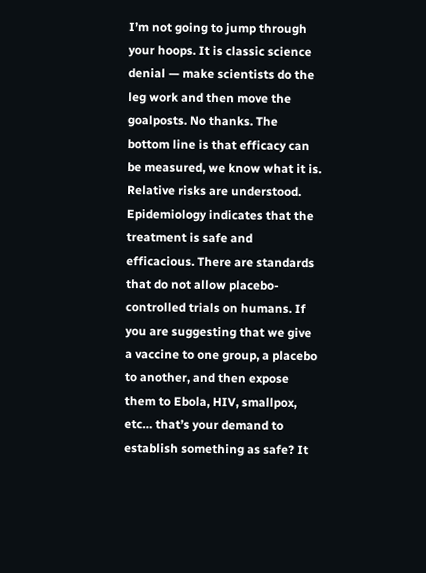I’m not going to jump through your hoops. It is classic science denial — make scientists do the leg work and then move the goalposts. No thanks. The bottom line is that efficacy can be measured, we know what it is. Relative risks are understood. Epidemiology indicates that the treatment is safe and efficacious. There are standards that do not allow placebo-controlled trials on humans. If you are suggesting that we give a vaccine to one group, a placebo to another, and then expose them to Ebola, HIV, smallpox, etc… that’s your demand to establish something as safe? It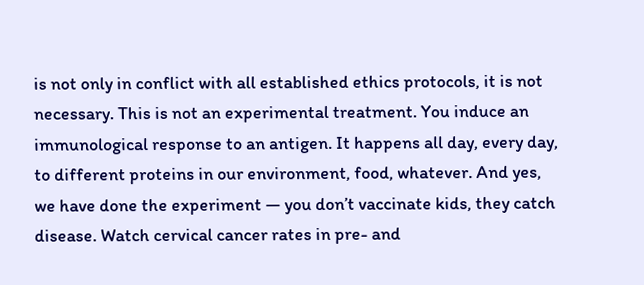is not only in conflict with all established ethics protocols, it is not necessary. This is not an experimental treatment. You induce an immunological response to an antigen. It happens all day, every day, to different proteins in our environment, food, whatever. And yes, we have done the experiment — you don’t vaccinate kids, they catch disease. Watch cervical cancer rates in pre- and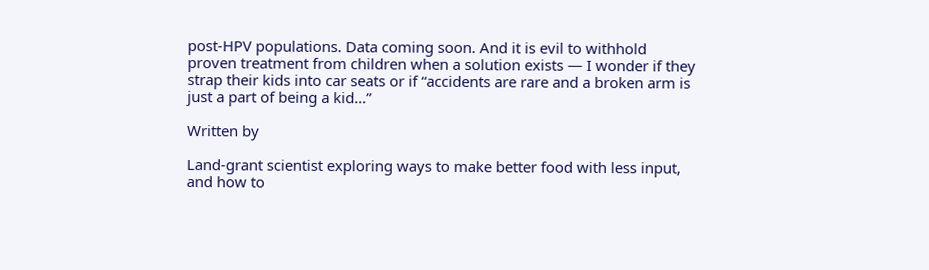post-HPV populations. Data coming soon. And it is evil to withhold proven treatment from children when a solution exists — I wonder if they strap their kids into car seats or if “accidents are rare and a broken arm is just a part of being a kid…”

Written by

Land-grant scientist exploring ways to make better food with less input, and how to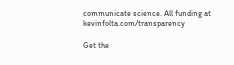communicate science. All funding at kevinfolta.com/transparency

Get the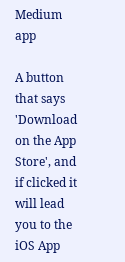Medium app

A button that says 'Download on the App Store', and if clicked it will lead you to the iOS App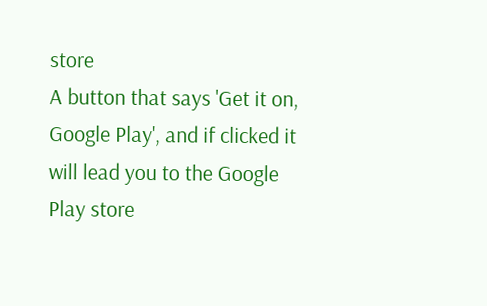store
A button that says 'Get it on, Google Play', and if clicked it will lead you to the Google Play store